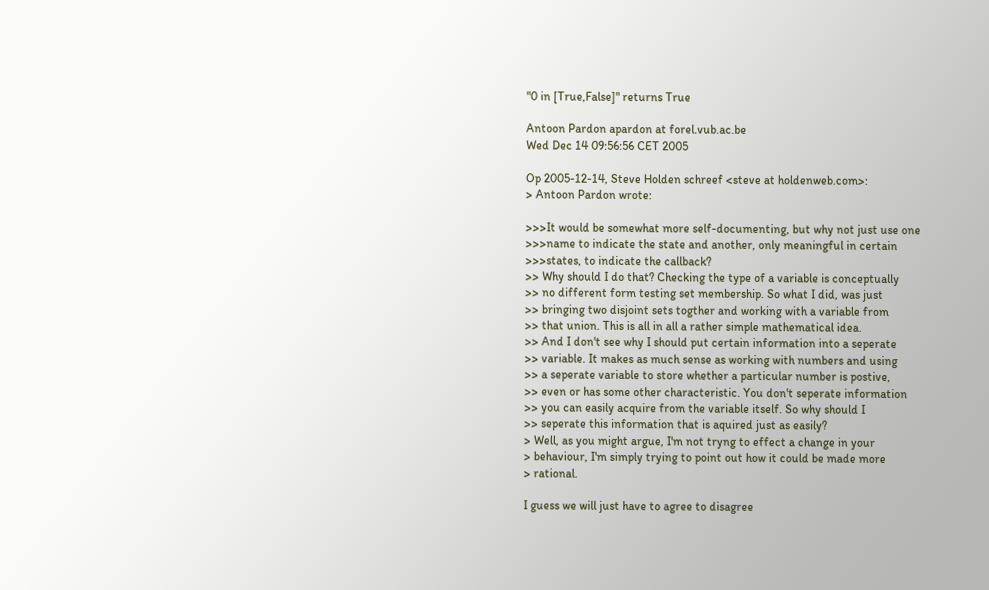"0 in [True,False]" returns True

Antoon Pardon apardon at forel.vub.ac.be
Wed Dec 14 09:56:56 CET 2005

Op 2005-12-14, Steve Holden schreef <steve at holdenweb.com>:
> Antoon Pardon wrote:

>>>It would be somewhat more self-documenting, but why not just use one
>>>name to indicate the state and another, only meaningful in certain
>>>states, to indicate the callback?
>> Why should I do that? Checking the type of a variable is conceptually
>> no different form testing set membership. So what I did, was just
>> bringing two disjoint sets togther and working with a variable from
>> that union. This is all in all a rather simple mathematical idea.
>> And I don't see why I should put certain information into a seperate
>> variable. It makes as much sense as working with numbers and using
>> a seperate variable to store whether a particular number is postive,
>> even or has some other characteristic. You don't seperate information
>> you can easily acquire from the variable itself. So why should I
>> seperate this information that is aquired just as easily?
> Well, as you might argue, I'm not tryng to effect a change in your
> behaviour, I'm simply trying to point out how it could be made more
> rational.

I guess we will just have to agree to disagree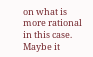on what is more rational
in this case. Maybe it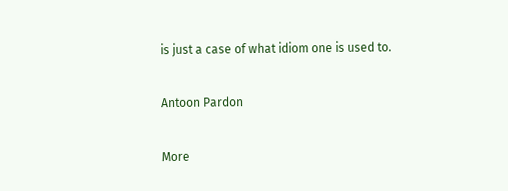is just a case of what idiom one is used to.

Antoon Pardon

More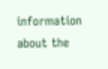information about the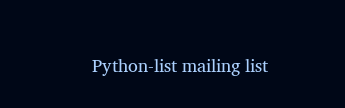Python-list mailing list